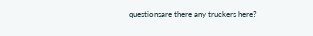questionsare there any truckers here?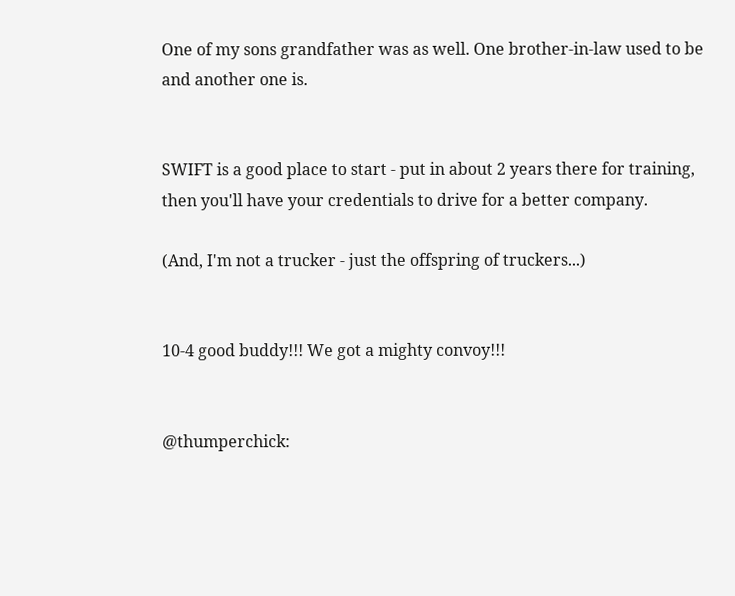One of my sons grandfather was as well. One brother-in-law used to be and another one is.


SWIFT is a good place to start - put in about 2 years there for training, then you'll have your credentials to drive for a better company.

(And, I'm not a trucker - just the offspring of truckers...)


10-4 good buddy!!! We got a mighty convoy!!!


@thumperchick: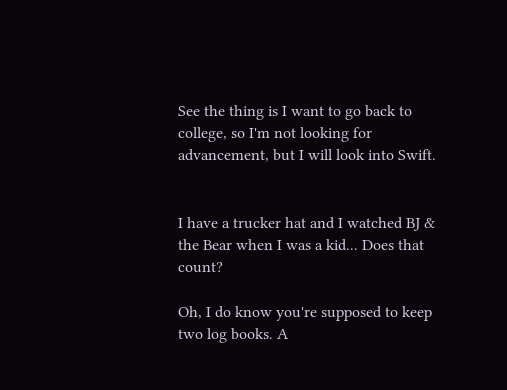See the thing is I want to go back to college, so I'm not looking for advancement, but I will look into Swift.


I have a trucker hat and I watched BJ & the Bear when I was a kid... Does that count?

Oh, I do know you're supposed to keep two log books. A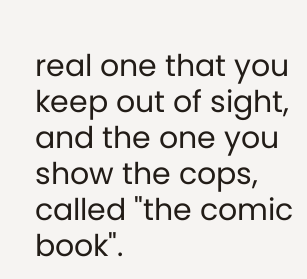real one that you keep out of sight, and the one you show the cops, called "the comic book".